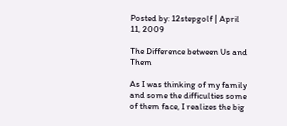Posted by: 12stepgolf | April 11, 2009

The Difference between Us and Them

As I was thinking of my family and some the difficulties some of them face, I realizes the big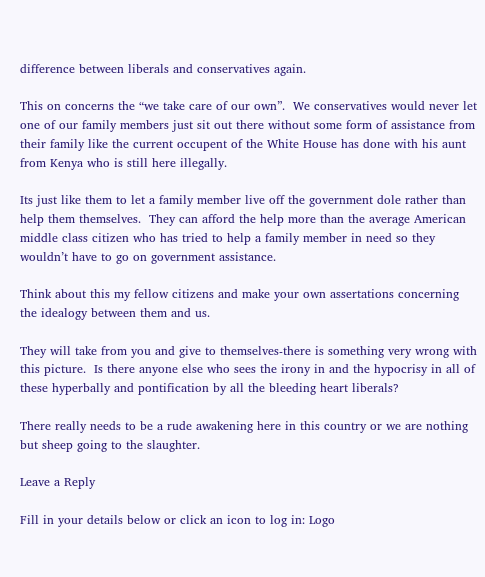difference between liberals and conservatives again.

This on concerns the “we take care of our own”.  We conservatives would never let one of our family members just sit out there without some form of assistance from their family like the current occupent of the White House has done with his aunt from Kenya who is still here illegally.

Its just like them to let a family member live off the government dole rather than help them themselves.  They can afford the help more than the average American middle class citizen who has tried to help a family member in need so they wouldn’t have to go on government assistance.

Think about this my fellow citizens and make your own assertations concerning the idealogy between them and us.

They will take from you and give to themselves-there is something very wrong with this picture.  Is there anyone else who sees the irony in and the hypocrisy in all of these hyperbally and pontification by all the bleeding heart liberals?

There really needs to be a rude awakening here in this country or we are nothing but sheep going to the slaughter.

Leave a Reply

Fill in your details below or click an icon to log in: Logo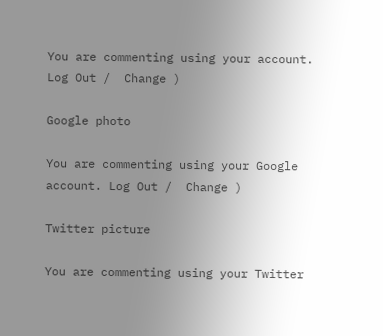You are commenting using your account. Log Out /  Change )

Google photo

You are commenting using your Google account. Log Out /  Change )

Twitter picture

You are commenting using your Twitter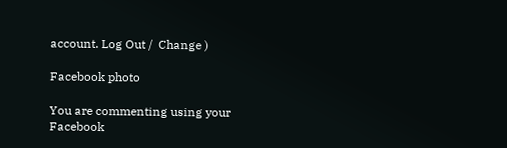account. Log Out /  Change )

Facebook photo

You are commenting using your Facebook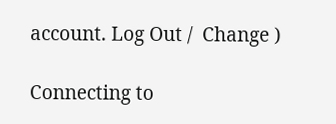account. Log Out /  Change )

Connecting to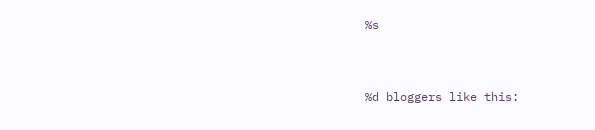%s


%d bloggers like this: